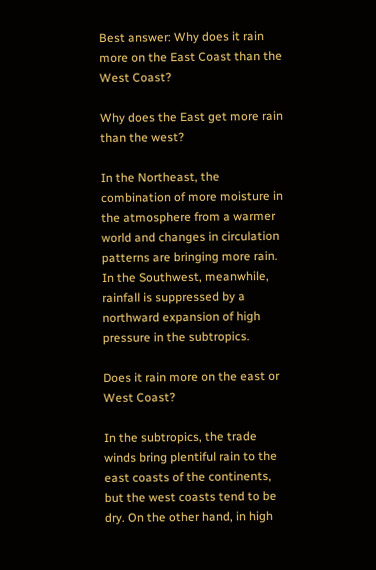Best answer: Why does it rain more on the East Coast than the West Coast?

Why does the East get more rain than the west?

In the Northeast, the combination of more moisture in the atmosphere from a warmer world and changes in circulation patterns are bringing more rain. In the Southwest, meanwhile, rainfall is suppressed by a northward expansion of high pressure in the subtropics.

Does it rain more on the east or West Coast?

In the subtropics, the trade winds bring plentiful rain to the east coasts of the continents, but the west coasts tend to be dry. On the other hand, in high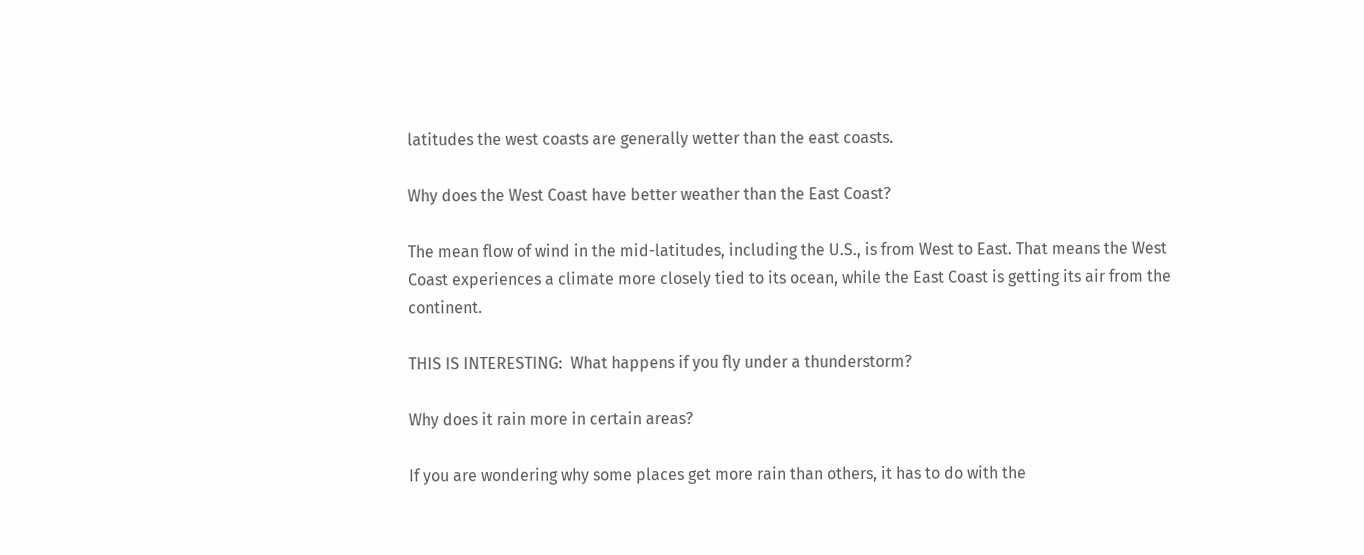latitudes the west coasts are generally wetter than the east coasts.

Why does the West Coast have better weather than the East Coast?

The mean flow of wind in the mid-latitudes, including the U.S., is from West to East. That means the West Coast experiences a climate more closely tied to its ocean, while the East Coast is getting its air from the continent.

THIS IS INTERESTING:  What happens if you fly under a thunderstorm?

Why does it rain more in certain areas?

If you are wondering why some places get more rain than others, it has to do with the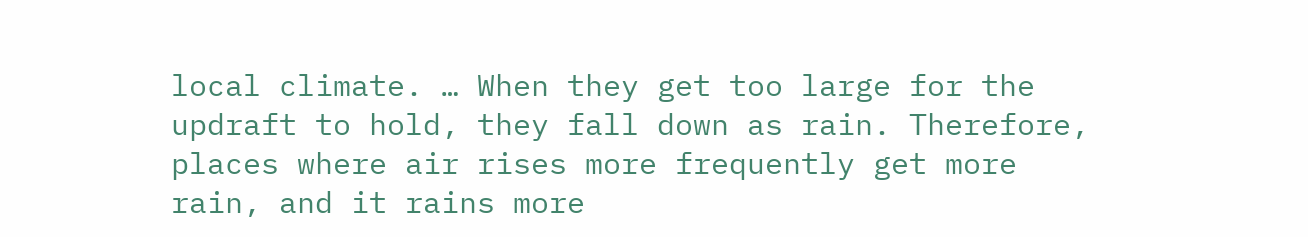local climate. … When they get too large for the updraft to hold, they fall down as rain. Therefore, places where air rises more frequently get more rain, and it rains more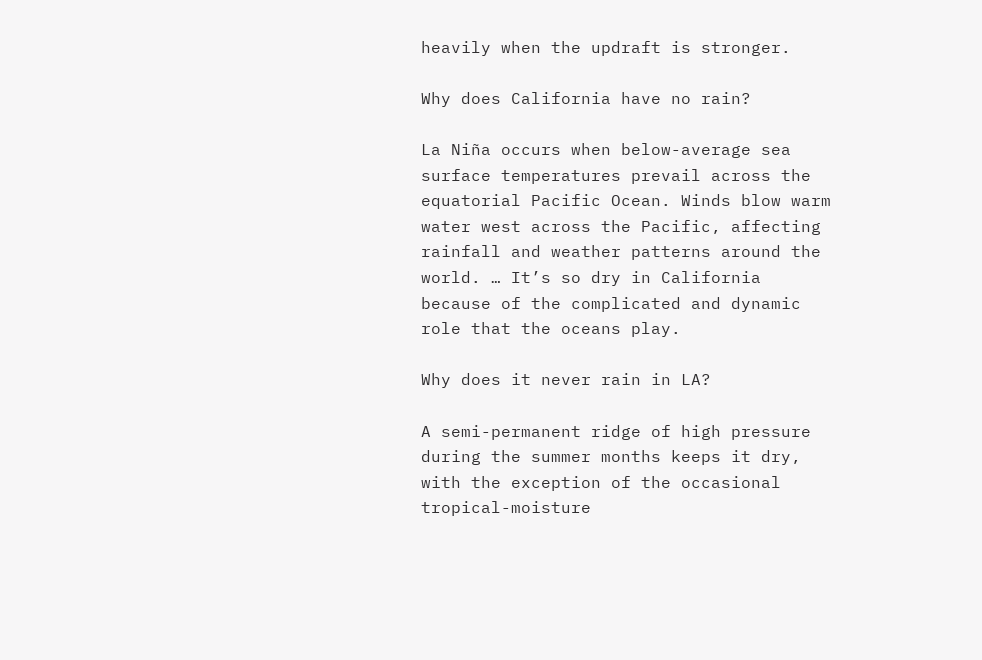heavily when the updraft is stronger.

Why does California have no rain?

La Niña occurs when below-average sea surface temperatures prevail across the equatorial Pacific Ocean. Winds blow warm water west across the Pacific, affecting rainfall and weather patterns around the world. … It’s so dry in California because of the complicated and dynamic role that the oceans play.

Why does it never rain in LA?

A semi-permanent ridge of high pressure during the summer months keeps it dry, with the exception of the occasional tropical-moisture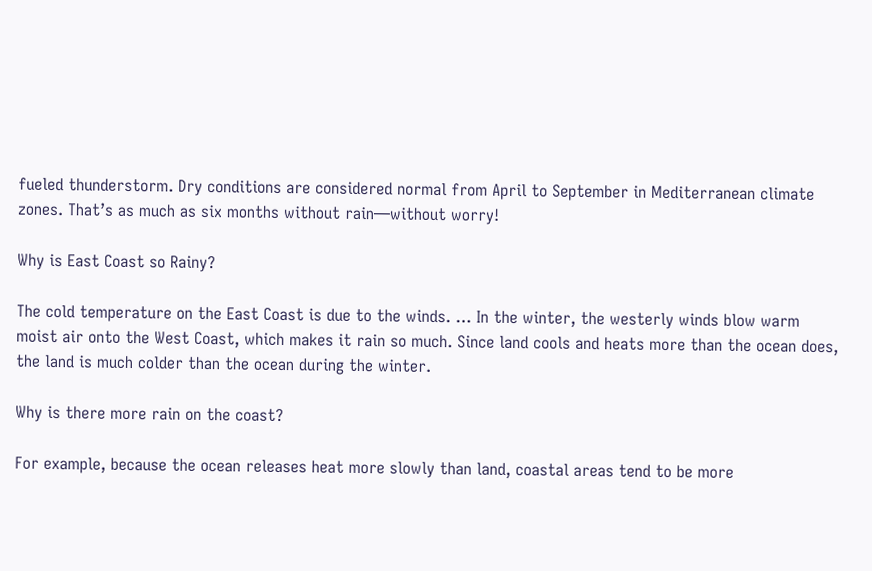fueled thunderstorm. Dry conditions are considered normal from April to September in Mediterranean climate zones. That’s as much as six months without rain—without worry!

Why is East Coast so Rainy?

The cold temperature on the East Coast is due to the winds. … In the winter, the westerly winds blow warm moist air onto the West Coast, which makes it rain so much. Since land cools and heats more than the ocean does, the land is much colder than the ocean during the winter.

Why is there more rain on the coast?

For example, because the ocean releases heat more slowly than land, coastal areas tend to be more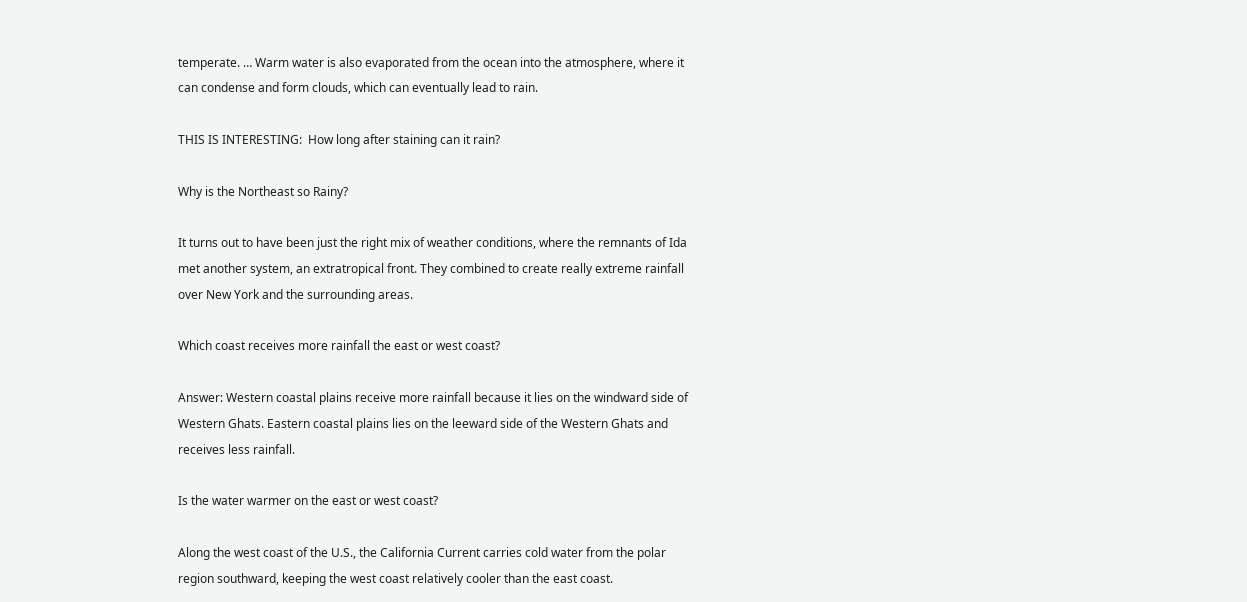temperate. … Warm water is also evaporated from the ocean into the atmosphere, where it can condense and form clouds, which can eventually lead to rain.

THIS IS INTERESTING:  How long after staining can it rain?

Why is the Northeast so Rainy?

It turns out to have been just the right mix of weather conditions, where the remnants of Ida met another system, an extratropical front. They combined to create really extreme rainfall over New York and the surrounding areas.

Which coast receives more rainfall the east or west coast?

Answer: Western coastal plains receive more rainfall because it lies on the windward side of Western Ghats. Eastern coastal plains lies on the leeward side of the Western Ghats and receives less rainfall.

Is the water warmer on the east or west coast?

Along the west coast of the U.S., the California Current carries cold water from the polar region southward, keeping the west coast relatively cooler than the east coast.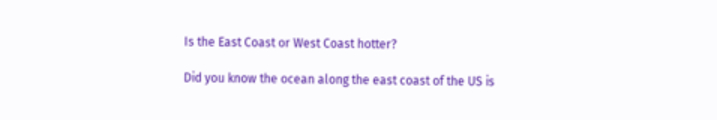Is the East Coast or West Coast hotter?

Did you know the ocean along the east coast of the US is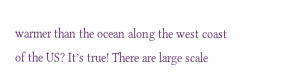warmer than the ocean along the west coast of the US? It’s true! There are large scale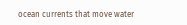ocean currents that move water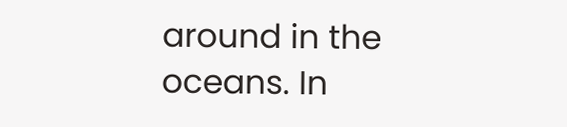around in the oceans. In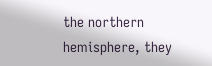the northern hemisphere, they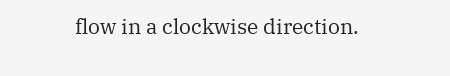flow in a clockwise direction.